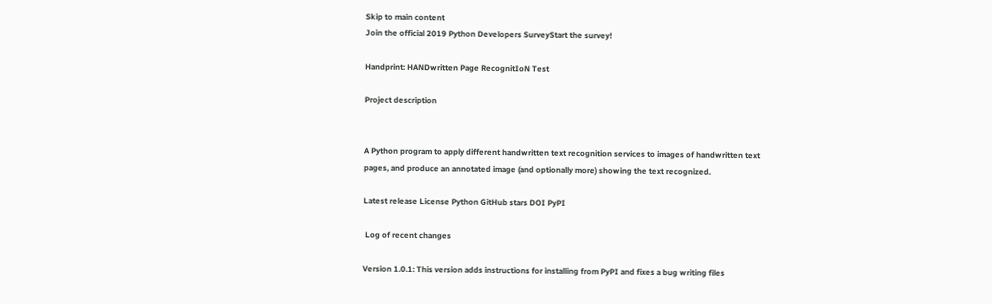Skip to main content
Join the official 2019 Python Developers SurveyStart the survey!

Handprint: HANDwritten Page RecognitIoN Test

Project description


A Python program to apply different handwritten text recognition services to images of handwritten text pages, and produce an annotated image (and optionally more) showing the text recognized.

Latest release License Python GitHub stars DOI PyPI

 Log of recent changes

Version 1.0.1: This version adds instructions for installing from PyPI and fixes a bug writing files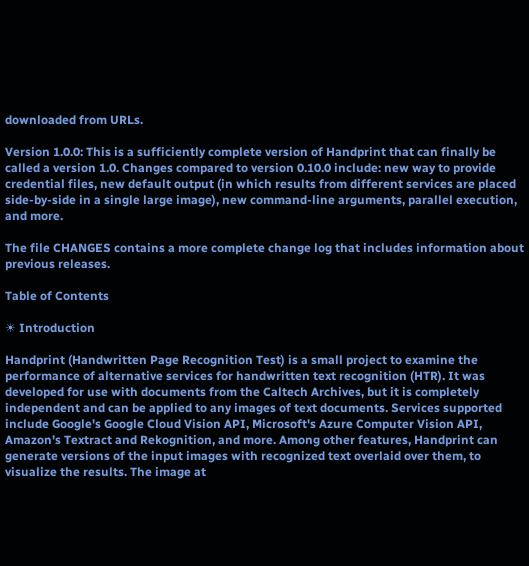downloaded from URLs.

Version 1.0.0: This is a sufficiently complete version of Handprint that can finally be called a version 1.0. Changes compared to version 0.10.0 include: new way to provide credential files, new default output (in which results from different services are placed side-by-side in a single large image), new command-line arguments, parallel execution, and more.

The file CHANGES contains a more complete change log that includes information about previous releases.

Table of Contents

☀ Introduction

Handprint (Handwritten Page Recognition Test) is a small project to examine the performance of alternative services for handwritten text recognition (HTR). It was developed for use with documents from the Caltech Archives, but it is completely independent and can be applied to any images of text documents. Services supported include Google's Google Cloud Vision API, Microsoft's Azure Computer Vision API, Amazon's Textract and Rekognition, and more. Among other features, Handprint can generate versions of the input images with recognized text overlaid over them, to visualize the results. The image at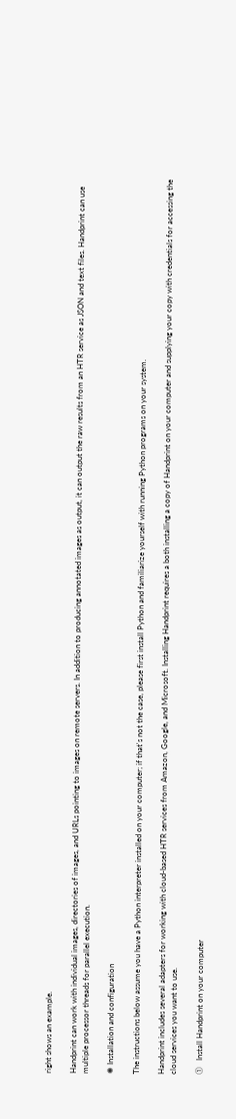right shows an example.

Handprint can work with individual images, directories of images, and URLs pointing to images on remote servers. In addition to producing annotated images as output, it can output the raw results from an HTR service as JSON and text files. Handprint can use multiple processor threads for parallel execution.

✺ Installation and configuration

The instructions below assume you have a Python interpreter installed on your computer; if that's not the case, please first install Python and familiarize yourself with running Python programs on your system.

Handprint includes several adapters for working with cloud-based HTR services from Amazon, Google, and Microsoft. Installing Handprint requires a both installing a copy of Handprint on your computer and supplying your copy with credentials for accessing the cloud services you want to use.

⓵   Install Handprint on your computer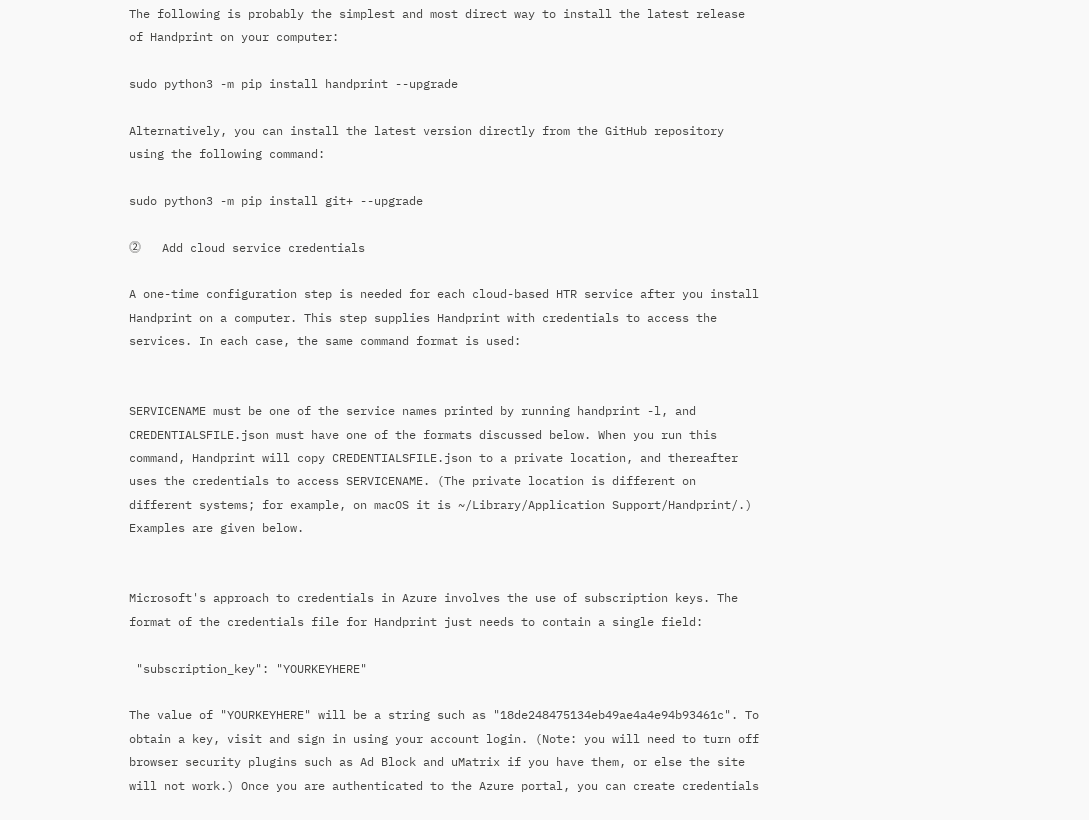The following is probably the simplest and most direct way to install the latest release of Handprint on your computer:

sudo python3 -m pip install handprint --upgrade

Alternatively, you can install the latest version directly from the GitHub repository using the following command:

sudo python3 -m pip install git+ --upgrade

⓶   Add cloud service credentials

A one-time configuration step is needed for each cloud-based HTR service after you install Handprint on a computer. This step supplies Handprint with credentials to access the services. In each case, the same command format is used:


SERVICENAME must be one of the service names printed by running handprint -l, and CREDENTIALSFILE.json must have one of the formats discussed below. When you run this command, Handprint will copy CREDENTIALSFILE.json to a private location, and thereafter uses the credentials to access SERVICENAME. (The private location is different on different systems; for example, on macOS it is ~/Library/Application Support/Handprint/.) Examples are given below.


Microsoft's approach to credentials in Azure involves the use of subscription keys. The format of the credentials file for Handprint just needs to contain a single field:

 "subscription_key": "YOURKEYHERE"

The value of "YOURKEYHERE" will be a string such as "18de248475134eb49ae4a4e94b93461c". To obtain a key, visit and sign in using your account login. (Note: you will need to turn off browser security plugins such as Ad Block and uMatrix if you have them, or else the site will not work.) Once you are authenticated to the Azure portal, you can create credentials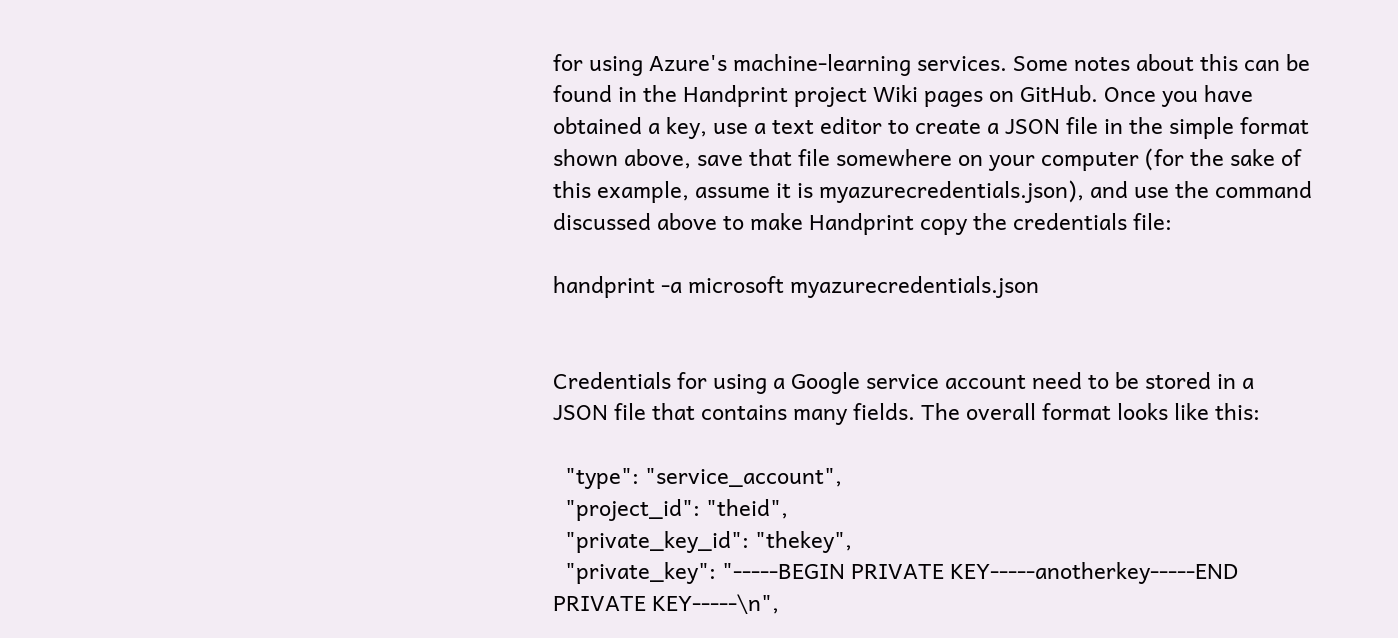for using Azure's machine-learning services. Some notes about this can be found in the Handprint project Wiki pages on GitHub. Once you have obtained a key, use a text editor to create a JSON file in the simple format shown above, save that file somewhere on your computer (for the sake of this example, assume it is myazurecredentials.json), and use the command discussed above to make Handprint copy the credentials file:

handprint -a microsoft myazurecredentials.json


Credentials for using a Google service account need to be stored in a JSON file that contains many fields. The overall format looks like this:

  "type": "service_account",
  "project_id": "theid",
  "private_key_id": "thekey",
  "private_key": "-----BEGIN PRIVATE KEY-----anotherkey-----END PRIVATE KEY-----\n",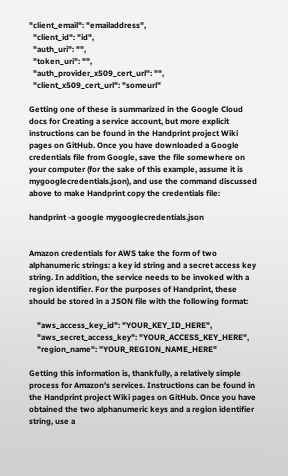"client_email": "emailaddress",
  "client_id": "id",
  "auth_uri": "",
  "token_uri": "",
  "auth_provider_x509_cert_url": "",
  "client_x509_cert_url": "someurl"

Getting one of these is summarized in the Google Cloud docs for Creating a service account, but more explicit instructions can be found in the Handprint project Wiki pages on GitHub. Once you have downloaded a Google credentials file from Google, save the file somewhere on your computer (for the sake of this example, assume it is mygooglecredentials.json), and use the command discussed above to make Handprint copy the credentials file:

handprint -a google mygooglecredentials.json


Amazon credentials for AWS take the form of two alphanumeric strings: a key id string and a secret access key string. In addition, the service needs to be invoked with a region identifier. For the purposes of Handprint, these should be stored in a JSON file with the following format:

    "aws_access_key_id": "YOUR_KEY_ID_HERE",
    "aws_secret_access_key": "YOUR_ACCESS_KEY_HERE",
    "region_name": "YOUR_REGION_NAME_HERE"

Getting this information is, thankfully, a relatively simple process for Amazon's services. Instructions can be found in the Handprint project Wiki pages on GitHub. Once you have obtained the two alphanumeric keys and a region identifier string, use a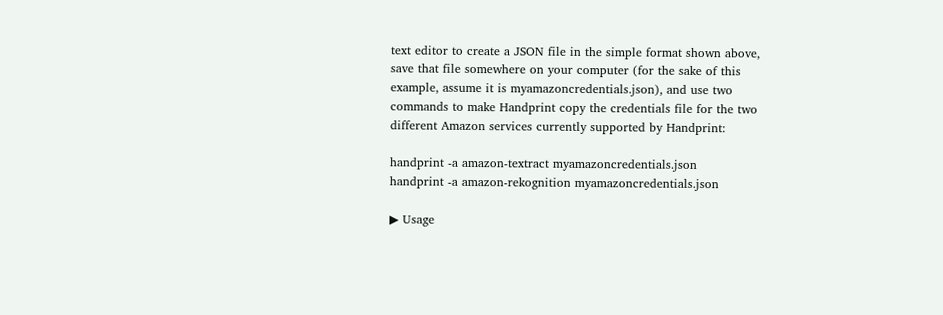text editor to create a JSON file in the simple format shown above, save that file somewhere on your computer (for the sake of this example, assume it is myamazoncredentials.json), and use two commands to make Handprint copy the credentials file for the two different Amazon services currently supported by Handprint:

handprint -a amazon-textract myamazoncredentials.json
handprint -a amazon-rekognition myamazoncredentials.json

▶ Usage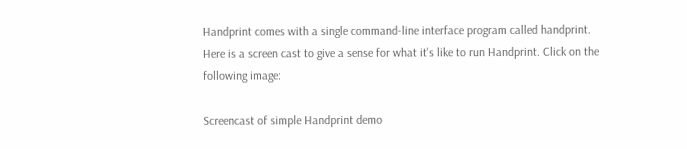Handprint comes with a single command-line interface program called handprint. Here is a screen cast to give a sense for what it's like to run Handprint. Click on the following image:

Screencast of simple Handprint demo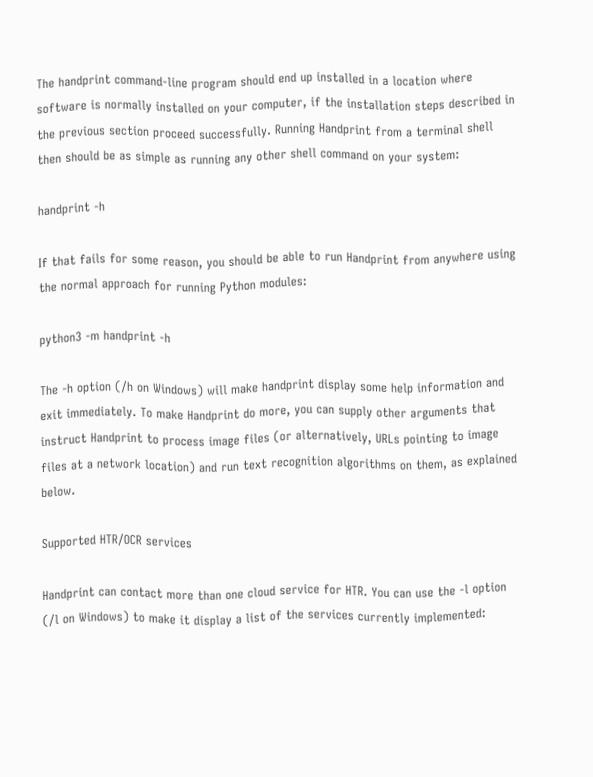The handprint command-line program should end up installed in a location where software is normally installed on your computer, if the installation steps described in the previous section proceed successfully. Running Handprint from a terminal shell then should be as simple as running any other shell command on your system:

handprint -h

If that fails for some reason, you should be able to run Handprint from anywhere using the normal approach for running Python modules:

python3 -m handprint -h

The -h option (/h on Windows) will make handprint display some help information and exit immediately. To make Handprint do more, you can supply other arguments that instruct Handprint to process image files (or alternatively, URLs pointing to image files at a network location) and run text recognition algorithms on them, as explained below.

Supported HTR/OCR services

Handprint can contact more than one cloud service for HTR. You can use the -l option (/l on Windows) to make it display a list of the services currently implemented: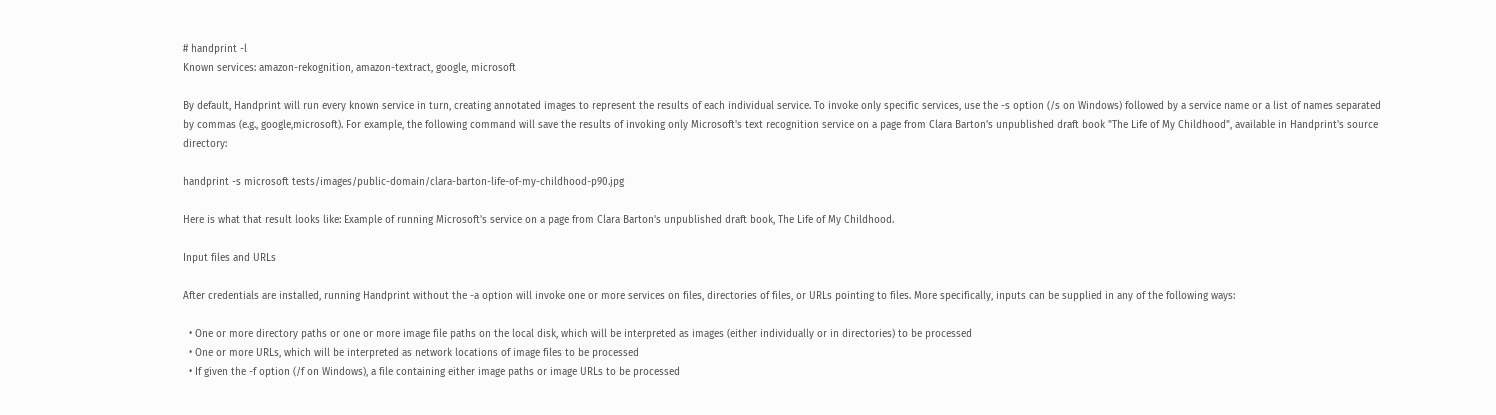# handprint -l
Known services: amazon-rekognition, amazon-textract, google, microsoft

By default, Handprint will run every known service in turn, creating annotated images to represent the results of each individual service. To invoke only specific services, use the -s option (/s on Windows) followed by a service name or a list of names separated by commas (e.g., google,microsoft). For example, the following command will save the results of invoking only Microsoft's text recognition service on a page from Clara Barton's unpublished draft book "The Life of My Childhood", available in Handprint's source directory:

handprint -s microsoft tests/images/public-domain/clara-barton-life-of-my-childhood-p90.jpg

Here is what that result looks like: Example of running Microsoft's service on a page from Clara Barton's unpublished draft book, The Life of My Childhood.

Input files and URLs

After credentials are installed, running Handprint without the -a option will invoke one or more services on files, directories of files, or URLs pointing to files. More specifically, inputs can be supplied in any of the following ways:

  • One or more directory paths or one or more image file paths on the local disk, which will be interpreted as images (either individually or in directories) to be processed
  • One or more URLs, which will be interpreted as network locations of image files to be processed
  • If given the -f option (/f on Windows), a file containing either image paths or image URLs to be processed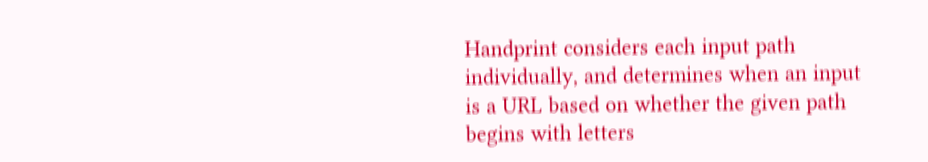Handprint considers each input path individually, and determines when an input is a URL based on whether the given path begins with letters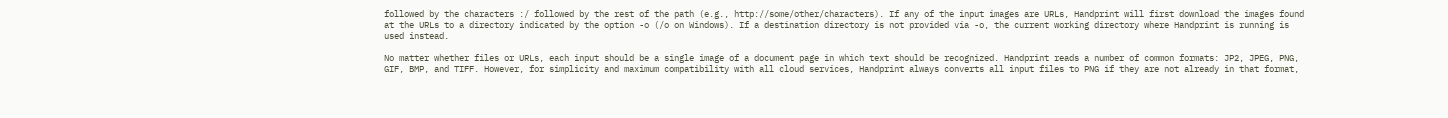followed by the characters :/ followed by the rest of the path (e.g., http://some/other/characters). If any of the input images are URLs, Handprint will first download the images found at the URLs to a directory indicated by the option -o (/o on Windows). If a destination directory is not provided via -o, the current working directory where Handprint is running is used instead.

No matter whether files or URLs, each input should be a single image of a document page in which text should be recognized. Handprint reads a number of common formats: JP2, JPEG, PNG, GIF, BMP, and TIFF. However, for simplicity and maximum compatibility with all cloud services, Handprint always converts all input files to PNG if they are not already in that format,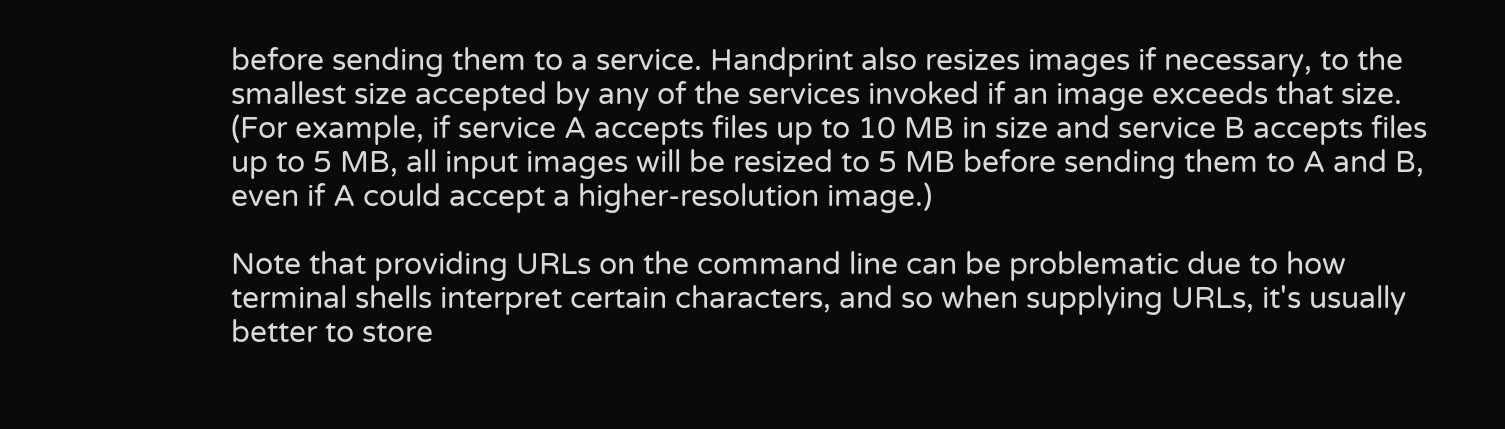before sending them to a service. Handprint also resizes images if necessary, to the smallest size accepted by any of the services invoked if an image exceeds that size. (For example, if service A accepts files up to 10 MB in size and service B accepts files up to 5 MB, all input images will be resized to 5 MB before sending them to A and B, even if A could accept a higher-resolution image.)

Note that providing URLs on the command line can be problematic due to how terminal shells interpret certain characters, and so when supplying URLs, it's usually better to store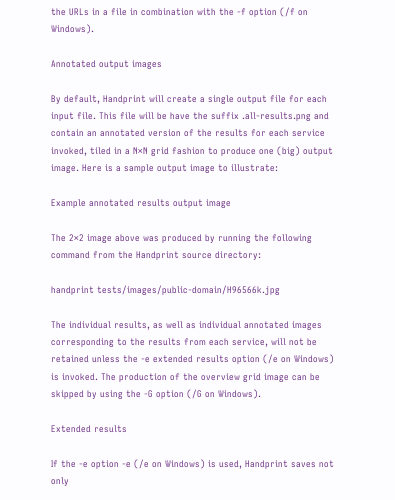the URLs in a file in combination with the -f option (/f on Windows).

Annotated output images

By default, Handprint will create a single output file for each input file. This file will be have the suffix .all-results.png and contain an annotated version of the results for each service invoked, tiled in a N×N grid fashion to produce one (big) output image. Here is a sample output image to illustrate:

Example annotated results output image

The 2×2 image above was produced by running the following command from the Handprint source directory:

handprint tests/images/public-domain/H96566k.jpg

The individual results, as well as individual annotated images corresponding to the results from each service, will not be retained unless the -e extended results option (/e on Windows) is invoked. The production of the overview grid image can be skipped by using the -G option (/G on Windows).

Extended results

If the -e option -e (/e on Windows) is used, Handprint saves not only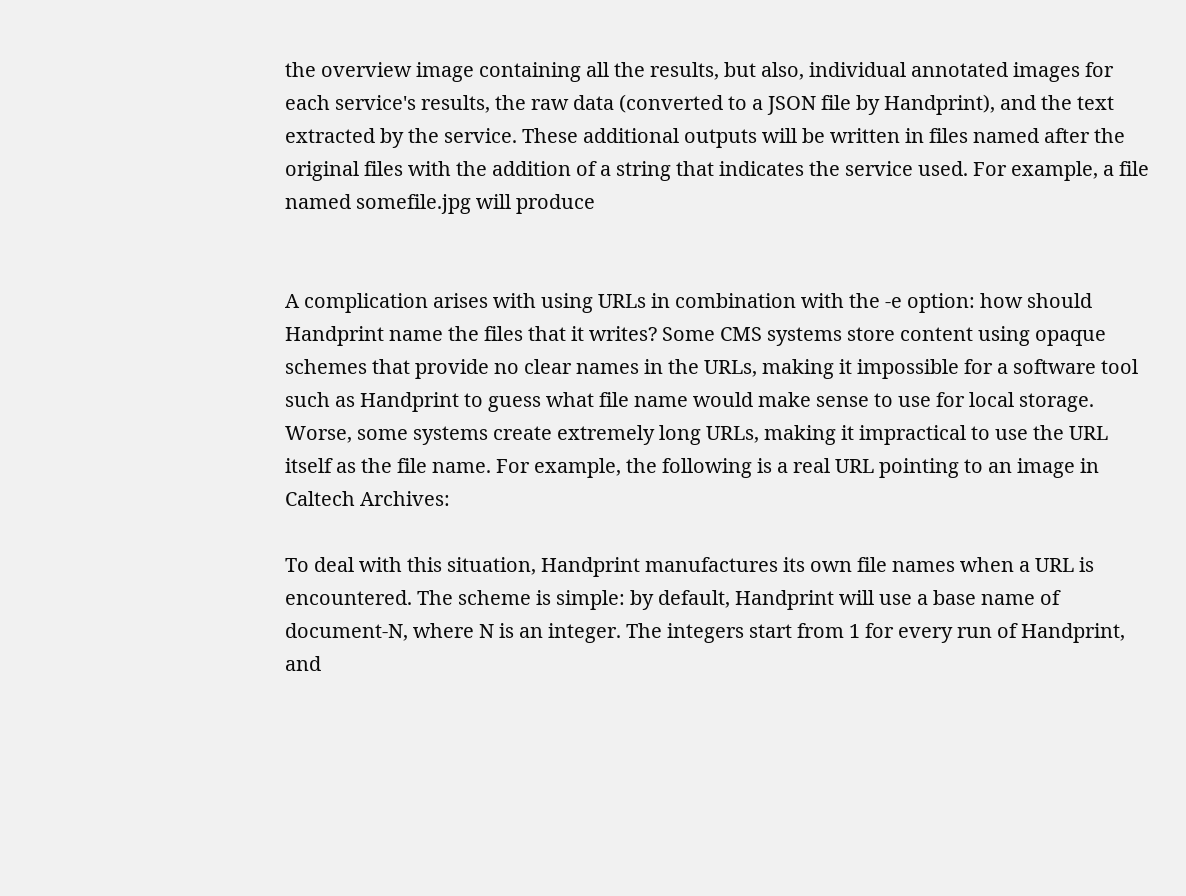the overview image containing all the results, but also, individual annotated images for each service's results, the raw data (converted to a JSON file by Handprint), and the text extracted by the service. These additional outputs will be written in files named after the original files with the addition of a string that indicates the service used. For example, a file named somefile.jpg will produce


A complication arises with using URLs in combination with the -e option: how should Handprint name the files that it writes? Some CMS systems store content using opaque schemes that provide no clear names in the URLs, making it impossible for a software tool such as Handprint to guess what file name would make sense to use for local storage. Worse, some systems create extremely long URLs, making it impractical to use the URL itself as the file name. For example, the following is a real URL pointing to an image in Caltech Archives:

To deal with this situation, Handprint manufactures its own file names when a URL is encountered. The scheme is simple: by default, Handprint will use a base name of document-N, where N is an integer. The integers start from 1 for every run of Handprint, and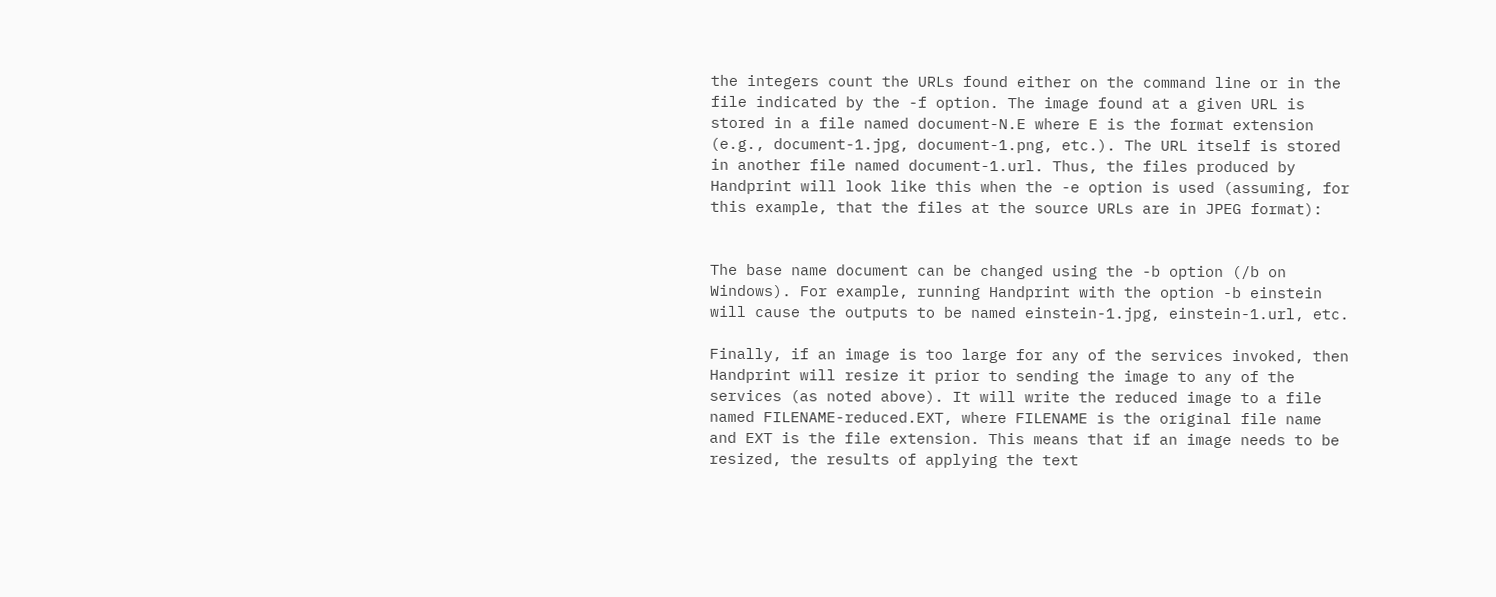the integers count the URLs found either on the command line or in the file indicated by the -f option. The image found at a given URL is stored in a file named document-N.E where E is the format extension (e.g., document-1.jpg, document-1.png, etc.). The URL itself is stored in another file named document-1.url. Thus, the files produced by Handprint will look like this when the -e option is used (assuming, for this example, that the files at the source URLs are in JPEG format):


The base name document can be changed using the -b option (/b on Windows). For example, running Handprint with the option -b einstein will cause the outputs to be named einstein-1.jpg, einstein-1.url, etc.

Finally, if an image is too large for any of the services invoked, then Handprint will resize it prior to sending the image to any of the services (as noted above). It will write the reduced image to a file named FILENAME-reduced.EXT, where FILENAME is the original file name and EXT is the file extension. This means that if an image needs to be resized, the results of applying the text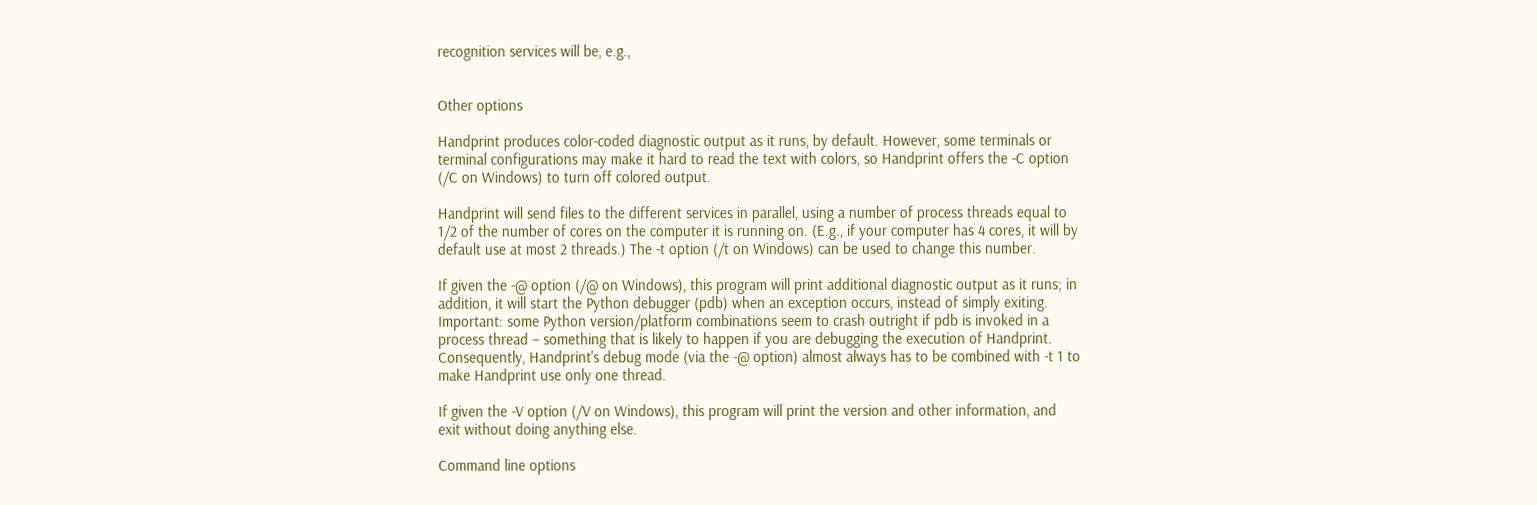recognition services will be, e.g.,


Other options

Handprint produces color-coded diagnostic output as it runs, by default. However, some terminals or terminal configurations may make it hard to read the text with colors, so Handprint offers the -C option (/C on Windows) to turn off colored output.

Handprint will send files to the different services in parallel, using a number of process threads equal to 1/2 of the number of cores on the computer it is running on. (E.g., if your computer has 4 cores, it will by default use at most 2 threads.) The -t option (/t on Windows) can be used to change this number.

If given the -@ option (/@ on Windows), this program will print additional diagnostic output as it runs; in addition, it will start the Python debugger (pdb) when an exception occurs, instead of simply exiting. Important: some Python version/platform combinations seem to crash outright if pdb is invoked in a process thread – something that is likely to happen if you are debugging the execution of Handprint. Consequently, Handprint's debug mode (via the -@ option) almost always has to be combined with -t 1 to make Handprint use only one thread.

If given the -V option (/V on Windows), this program will print the version and other information, and exit without doing anything else.

Command line options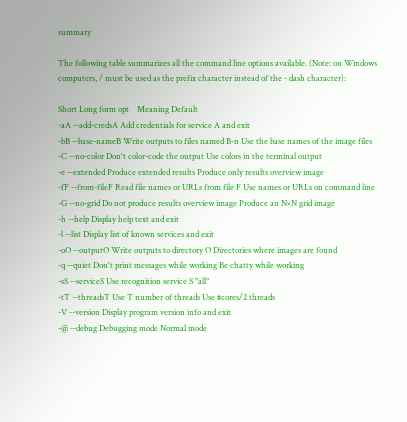summary

The following table summarizes all the command line options available. (Note: on Windows computers, / must be used as the prefix character instead of the - dash character):

Short Long form opt    Meaning Default
-aA --add-credsA Add credentials for service A and exit
-bB --base-nameB Write outputs to files named B-n Use the base names of the image files
-C --no-color Don't color-code the output Use colors in the terminal output
-e --extended Produce extended results Produce only results overview image
-fF --from-fileF Read file names or URLs from file F Use names or URLs on command line
-G --no-grid Do not produce results overview image Produce an N×N grid image
-h --help Display help text and exit
-l --list Display list of known services and exit
-oO --outputO Write outputs to directory O Directories where images are found
-q --quiet Don't print messages while working Be chatty while working
-sS --serviceS Use recognition service S "all"
-tT --threadsT Use T number of threads Use #cores/2 threads
-V --version Display program version info and exit
-@ --debug Debugging mode Normal mode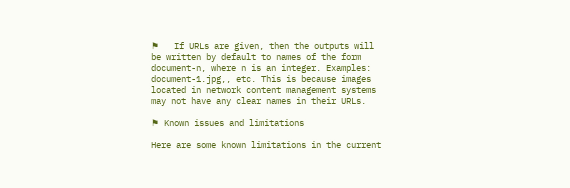⚑   If URLs are given, then the outputs will be written by default to names of the form document-n, where n is an integer. Examples: document-1.jpg,, etc. This is because images located in network content management systems may not have any clear names in their URLs.

⚑ Known issues and limitations

Here are some known limitations in the current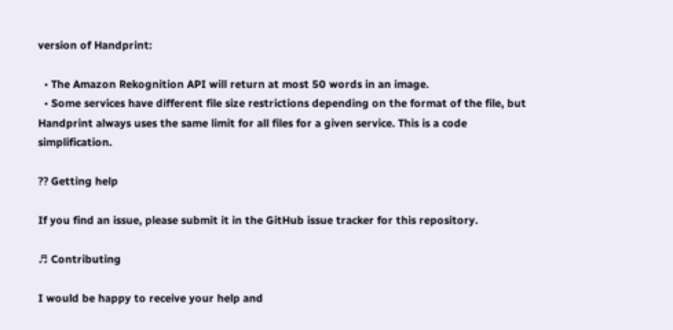version of Handprint:

  • The Amazon Rekognition API will return at most 50 words in an image.
  • Some services have different file size restrictions depending on the format of the file, but Handprint always uses the same limit for all files for a given service. This is a code simplification.

⁇ Getting help

If you find an issue, please submit it in the GitHub issue tracker for this repository.

♬ Contributing

I would be happy to receive your help and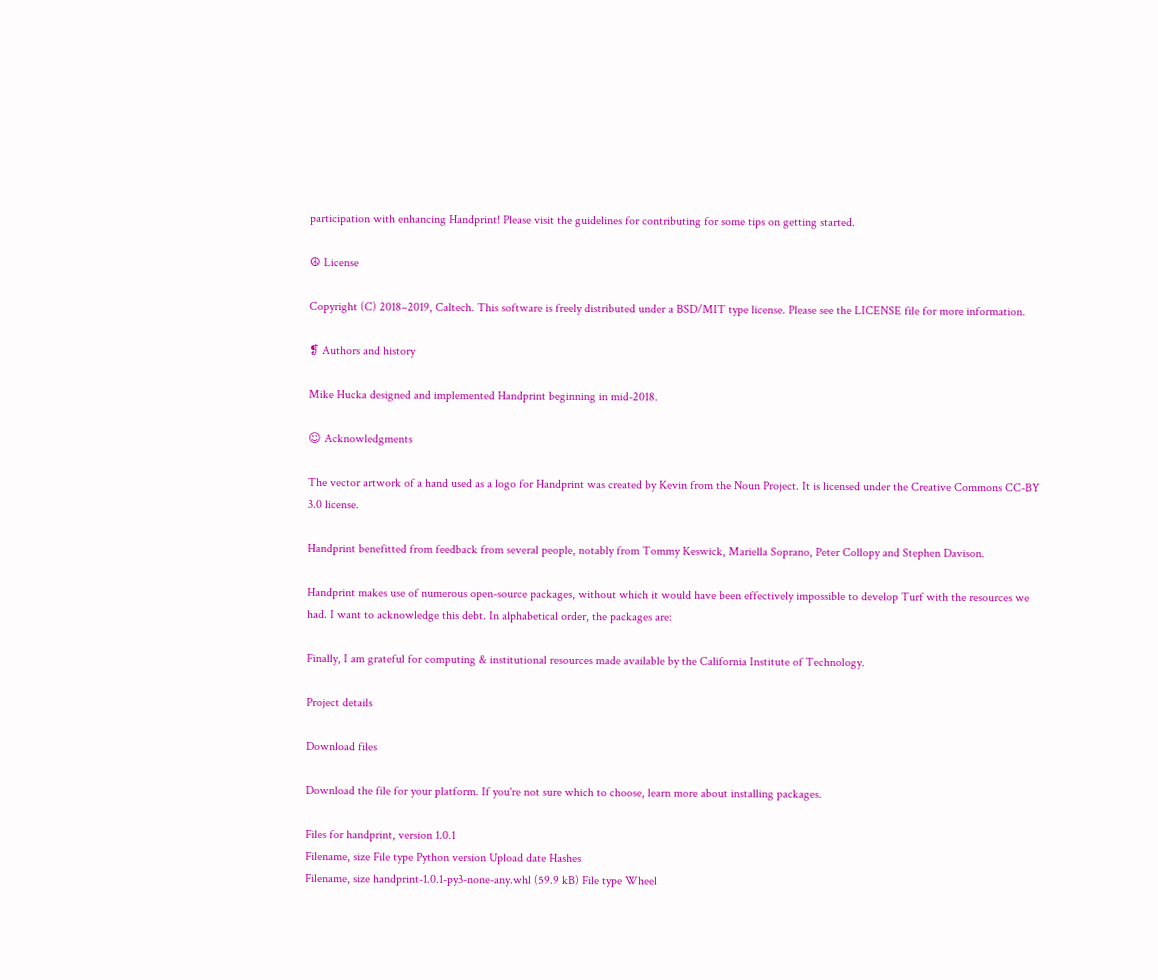participation with enhancing Handprint! Please visit the guidelines for contributing for some tips on getting started.

☮ License

Copyright (C) 2018–2019, Caltech. This software is freely distributed under a BSD/MIT type license. Please see the LICENSE file for more information.

❡ Authors and history

Mike Hucka designed and implemented Handprint beginning in mid-2018.

☺ Acknowledgments

The vector artwork of a hand used as a logo for Handprint was created by Kevin from the Noun Project. It is licensed under the Creative Commons CC-BY 3.0 license.

Handprint benefitted from feedback from several people, notably from Tommy Keswick, Mariella Soprano, Peter Collopy and Stephen Davison.

Handprint makes use of numerous open-source packages, without which it would have been effectively impossible to develop Turf with the resources we had. I want to acknowledge this debt. In alphabetical order, the packages are:

Finally, I am grateful for computing & institutional resources made available by the California Institute of Technology.

Project details

Download files

Download the file for your platform. If you're not sure which to choose, learn more about installing packages.

Files for handprint, version 1.0.1
Filename, size File type Python version Upload date Hashes
Filename, size handprint-1.0.1-py3-none-any.whl (59.9 kB) File type Wheel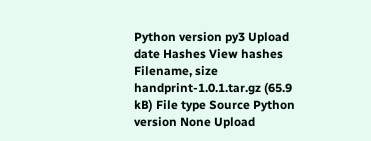Python version py3 Upload date Hashes View hashes
Filename, size handprint-1.0.1.tar.gz (65.9 kB) File type Source Python version None Upload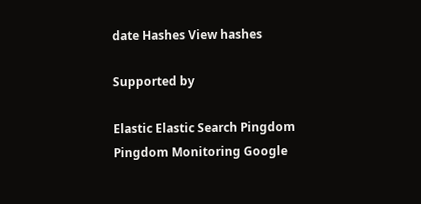date Hashes View hashes

Supported by

Elastic Elastic Search Pingdom Pingdom Monitoring Google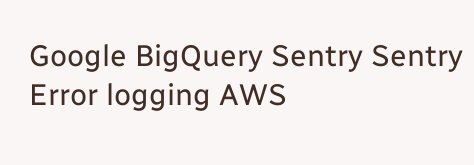Google BigQuery Sentry Sentry Error logging AWS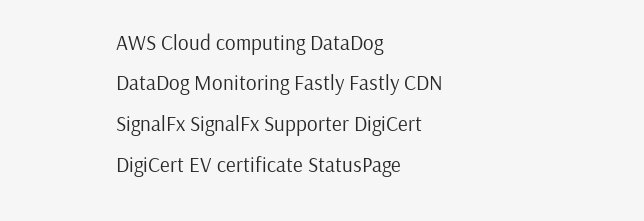AWS Cloud computing DataDog DataDog Monitoring Fastly Fastly CDN SignalFx SignalFx Supporter DigiCert DigiCert EV certificate StatusPage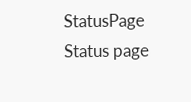StatusPage Status page